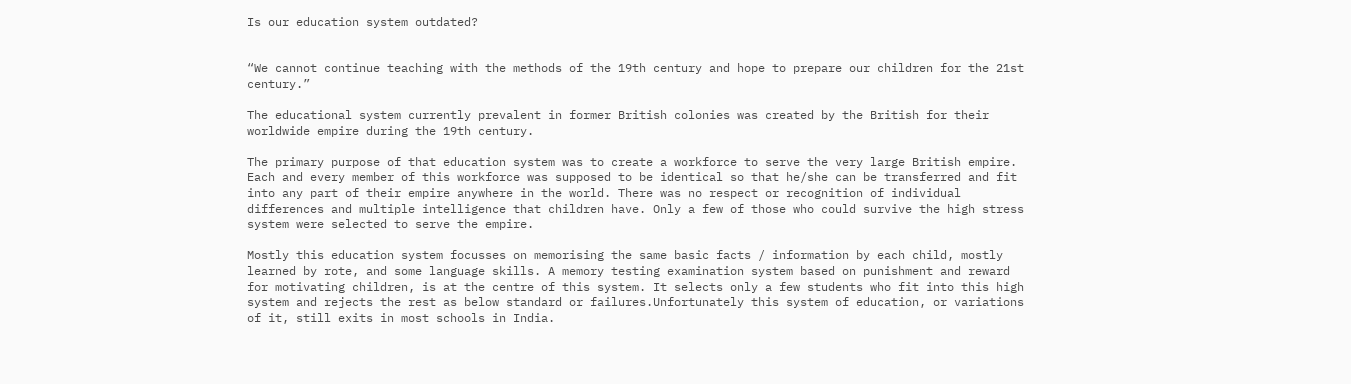Is our education system outdated?


“We cannot continue teaching with the methods of the 19th century and hope to prepare our children for the 21st century.”

The educational system currently prevalent in former British colonies was created by the British for their worldwide empire during the 19th century.

The primary purpose of that education system was to create a workforce to serve the very large British empire. Each and every member of this workforce was supposed to be identical so that he/she can be transferred and fit into any part of their empire anywhere in the world. There was no respect or recognition of individual differences and multiple intelligence that children have. Only a few of those who could survive the high stress system were selected to serve the empire.

Mostly this education system focusses on memorising the same basic facts / information by each child, mostly learned by rote, and some language skills. A memory testing examination system based on punishment and reward for motivating children, is at the centre of this system. It selects only a few students who fit into this high system and rejects the rest as below standard or failures.Unfortunately this system of education, or variations of it, still exits in most schools in India.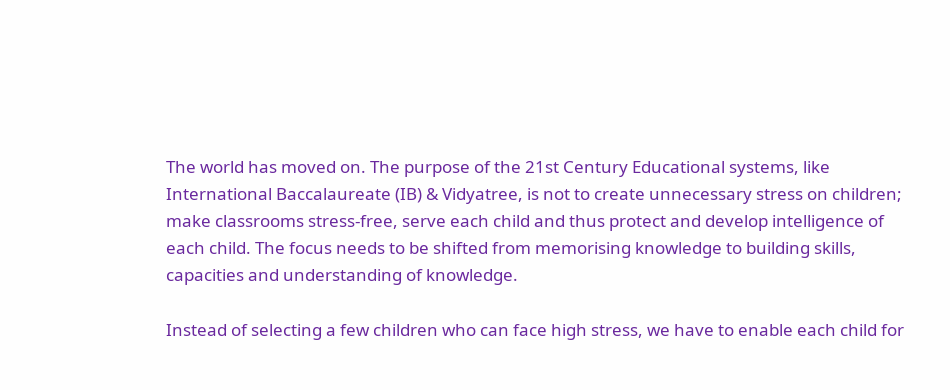The world has moved on. The purpose of the 21st Century Educational systems, like International Baccalaureate (IB) & Vidyatree, is not to create unnecessary stress on children; make classrooms stress-free, serve each child and thus protect and develop intelligence of each child. The focus needs to be shifted from memorising knowledge to building skills, capacities and understanding of knowledge.

Instead of selecting a few children who can face high stress, we have to enable each child for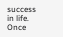success in life. Once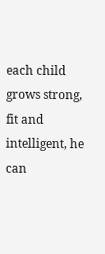each child grows strong, fit and intelligent, he can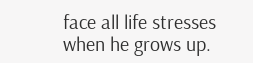face all life stresses when he grows up.